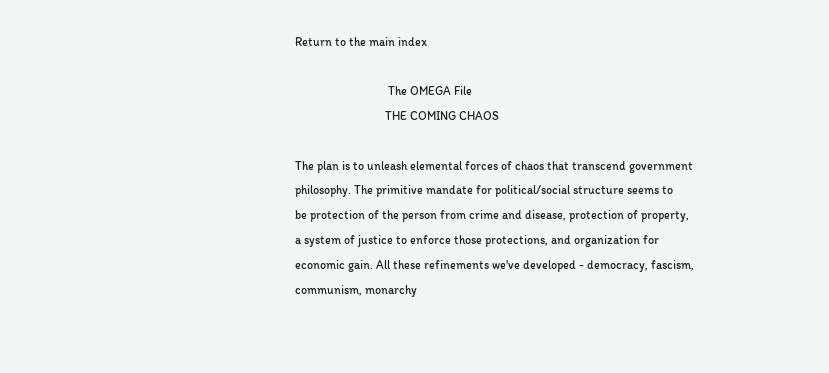Return to the main index

                               The OMEGA File
                              THE COMING CHAOS

The plan is to unleash elemental forces of chaos that transcend government
philosophy. The primitive mandate for political/social structure seems to
be protection of the person from crime and disease, protection of property,
a system of justice to enforce those protections, and organization for
economic gain. All these refinements we've developed - democracy, fascism,
communism, monarchy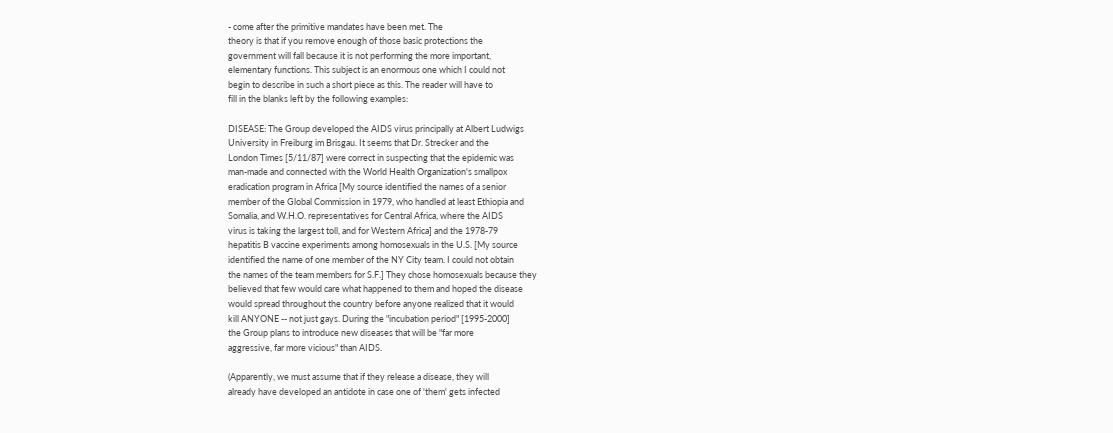- come after the primitive mandates have been met. The
theory is that if you remove enough of those basic protections the
government will fall because it is not performing the more important,
elementary functions. This subject is an enormous one which I could not
begin to describe in such a short piece as this. The reader will have to
fill in the blanks left by the following examples:

DISEASE: The Group developed the AIDS virus principally at Albert Ludwigs
University in Freiburg im Brisgau. It seems that Dr. Strecker and the
London Times [5/11/87] were correct in suspecting that the epidemic was
man-made and connected with the World Health Organization's smallpox
eradication program in Africa [My source identified the names of a senior
member of the Global Commission in 1979, who handled at least Ethiopia and
Somalia, and W.H.O. representatives for Central Africa, where the AIDS
virus is taking the largest toll, and for Western Africa] and the 1978-79
hepatitis B vaccine experiments among homosexuals in the U.S. [My source
identified the name of one member of the NY City team. I could not obtain
the names of the team members for S.F.] They chose homosexuals because they
believed that few would care what happened to them and hoped the disease
would spread throughout the country before anyone realized that it would
kill ANYONE -- not just gays. During the "incubation period" [1995-2000]
the Group plans to introduce new diseases that will be "far more
aggressive, far more vicious" than AIDS.

(Apparently, we must assume that if they release a disease, they will
already have developed an antidote in case one of 'them' gets infected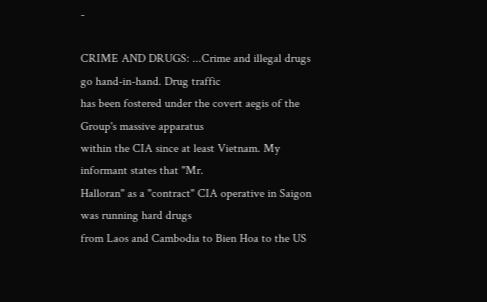-

CRIME AND DRUGS: ...Crime and illegal drugs go hand-in-hand. Drug traffic
has been fostered under the covert aegis of the Group's massive apparatus
within the CIA since at least Vietnam. My informant states that "Mr.
Halloran" as a "contract" CIA operative in Saigon was running hard drugs
from Laos and Cambodia to Bien Hoa to the US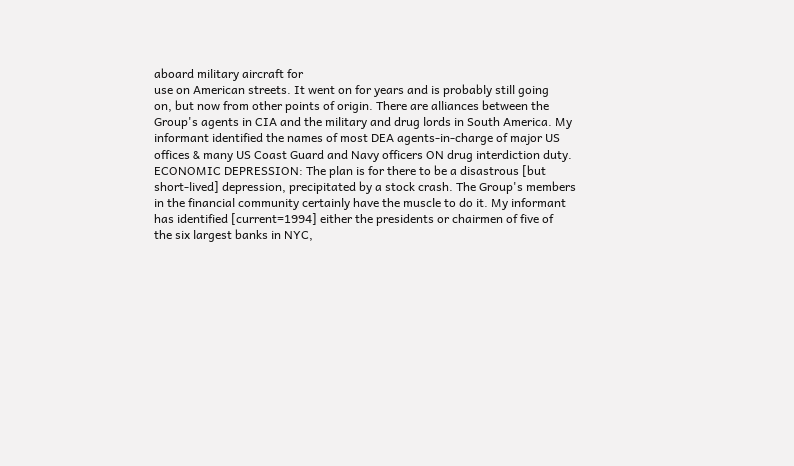aboard military aircraft for
use on American streets. It went on for years and is probably still going
on, but now from other points of origin. There are alliances between the
Group's agents in CIA and the military and drug lords in South America. My
informant identified the names of most DEA agents-in-charge of major US
offices & many US Coast Guard and Navy officers ON drug interdiction duty.
ECONOMIC DEPRESSION: The plan is for there to be a disastrous [but
short-lived] depression, precipitated by a stock crash. The Group's members
in the financial community certainly have the muscle to do it. My informant
has identified [current=1994] either the presidents or chairmen of five of
the six largest banks in NYC,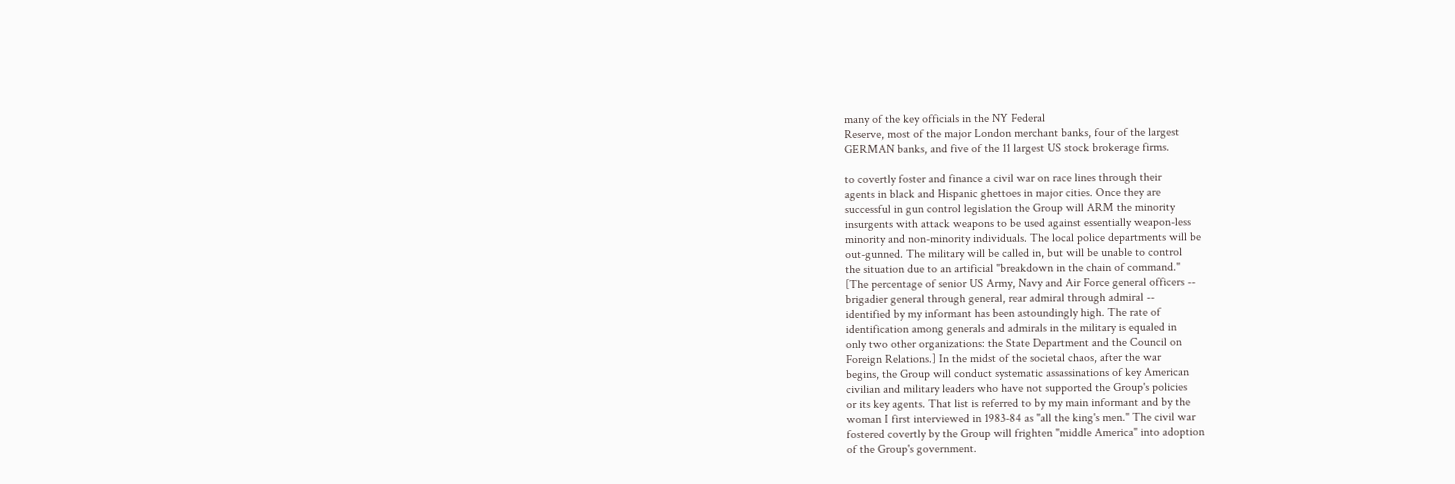many of the key officials in the NY Federal
Reserve, most of the major London merchant banks, four of the largest
GERMAN banks, and five of the 11 largest US stock brokerage firms.

to covertly foster and finance a civil war on race lines through their
agents in black and Hispanic ghettoes in major cities. Once they are
successful in gun control legislation the Group will ARM the minority
insurgents with attack weapons to be used against essentially weapon-less
minority and non-minority individuals. The local police departments will be
out-gunned. The military will be called in, but will be unable to control
the situation due to an artificial "breakdown in the chain of command."
[The percentage of senior US Army, Navy and Air Force general officers --
brigadier general through general, rear admiral through admiral --
identified by my informant has been astoundingly high. The rate of
identification among generals and admirals in the military is equaled in
only two other organizations: the State Department and the Council on
Foreign Relations.] In the midst of the societal chaos, after the war
begins, the Group will conduct systematic assassinations of key American
civilian and military leaders who have not supported the Group's policies
or its key agents. That list is referred to by my main informant and by the
woman I first interviewed in 1983-84 as "all the king's men." The civil war
fostered covertly by the Group will frighten "middle America" into adoption
of the Group's government.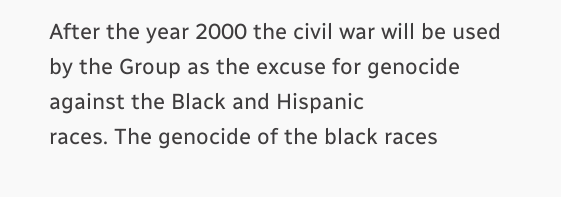After the year 2000 the civil war will be used
by the Group as the excuse for genocide against the Black and Hispanic
races. The genocide of the black races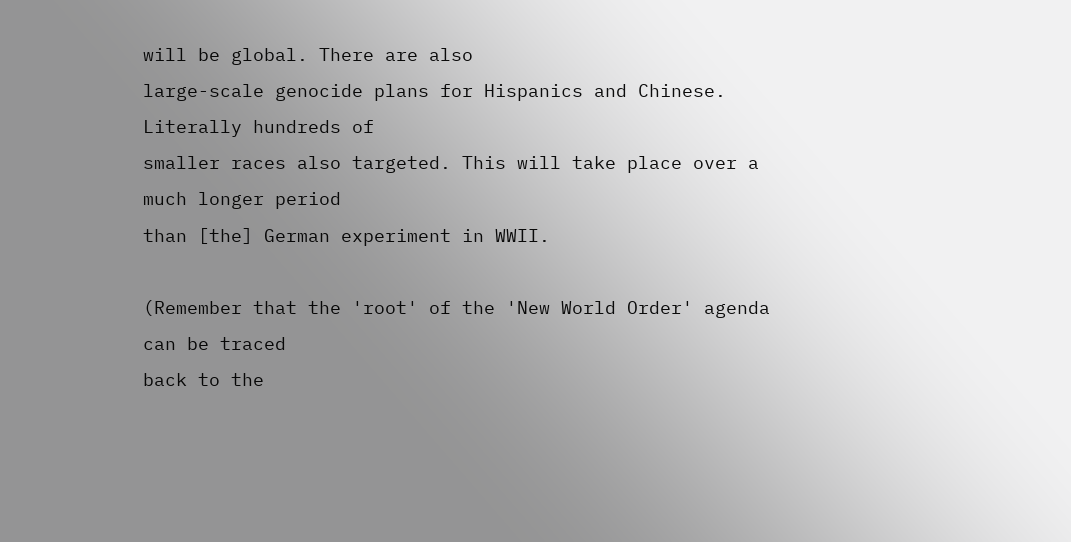will be global. There are also
large-scale genocide plans for Hispanics and Chinese. Literally hundreds of
smaller races also targeted. This will take place over a much longer period
than [the] German experiment in WWII.

(Remember that the 'root' of the 'New World Order' agenda can be traced
back to the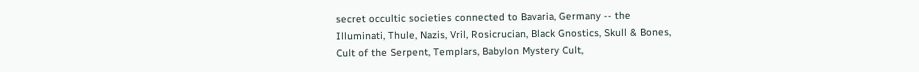secret occultic societies connected to Bavaria, Germany -- the
Illuminati, Thule, Nazis, Vril, Rosicrucian, Black Gnostics, Skull & Bones,
Cult of the Serpent, Templars, Babylon Mystery Cult,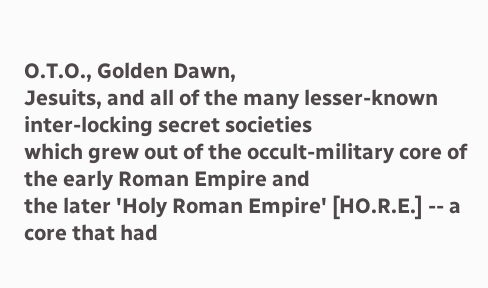O.T.O., Golden Dawn,
Jesuits, and all of the many lesser-known inter-locking secret societies
which grew out of the occult-military core of the early Roman Empire and
the later 'Holy Roman Empire' [HO.R.E.] -- a core that had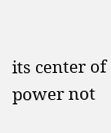its center of
power not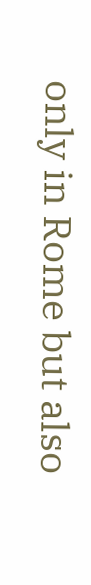only in Rome but also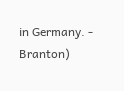in Germany. - Branton)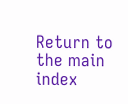Return to the main index